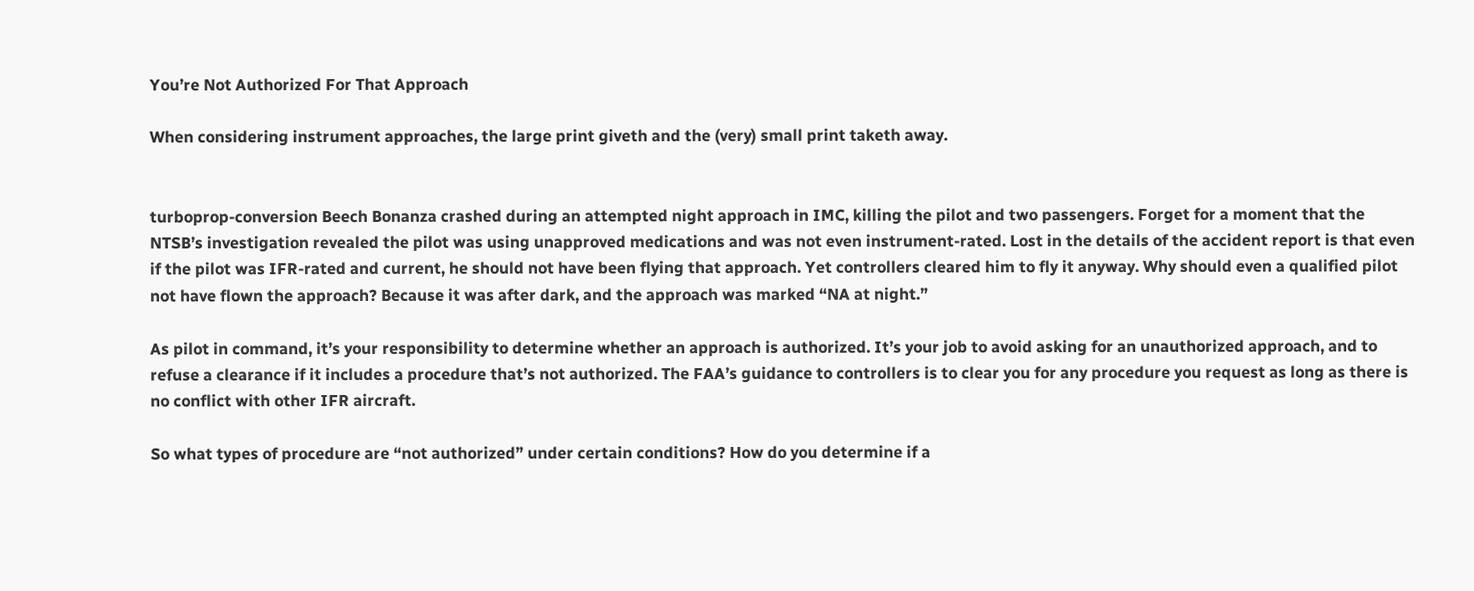You’re Not Authorized For That Approach

When considering instrument approaches, the large print giveth and the (very) small print taketh away.


turboprop-conversion Beech Bonanza crashed during an attempted night approach in IMC, killing the pilot and two passengers. Forget for a moment that the NTSB’s investigation revealed the pilot was using unapproved medications and was not even instrument-rated. Lost in the details of the accident report is that even if the pilot was IFR-rated and current, he should not have been flying that approach. Yet controllers cleared him to fly it anyway. Why should even a qualified pilot not have flown the approach? Because it was after dark, and the approach was marked “NA at night.”

As pilot in command, it’s your responsibility to determine whether an approach is authorized. It’s your job to avoid asking for an unauthorized approach, and to refuse a clearance if it includes a procedure that’s not authorized. The FAA’s guidance to controllers is to clear you for any procedure you request as long as there is no conflict with other IFR aircraft.

So what types of procedure are “not authorized” under certain conditions? How do you determine if a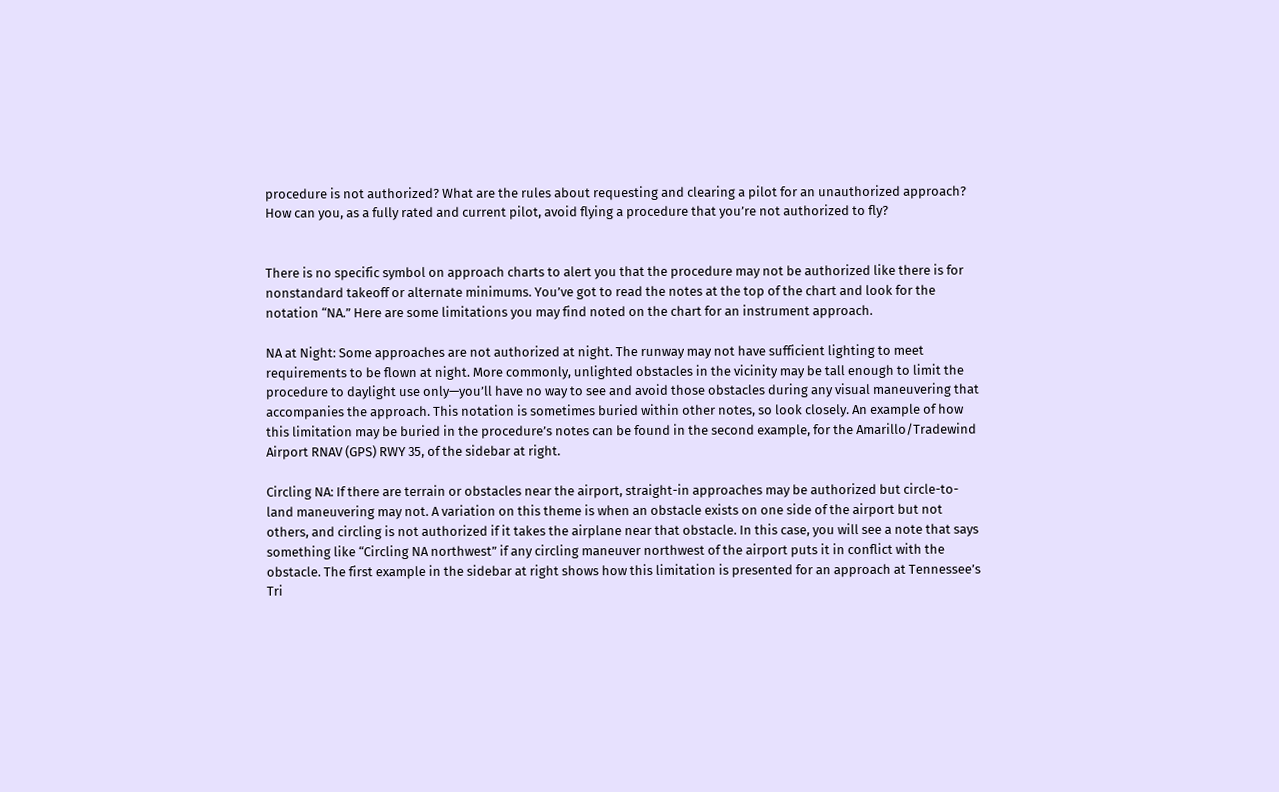procedure is not authorized? What are the rules about requesting and clearing a pilot for an unauthorized approach? How can you, as a fully rated and current pilot, avoid flying a procedure that you’re not authorized to fly?


There is no specific symbol on approach charts to alert you that the procedure may not be authorized like there is for nonstandard takeoff or alternate minimums. You’ve got to read the notes at the top of the chart and look for the notation “NA.” Here are some limitations you may find noted on the chart for an instrument approach.

NA at Night: Some approaches are not authorized at night. The runway may not have sufficient lighting to meet requirements to be flown at night. More commonly, unlighted obstacles in the vicinity may be tall enough to limit the procedure to daylight use only—you’ll have no way to see and avoid those obstacles during any visual maneuvering that accompanies the approach. This notation is sometimes buried within other notes, so look closely. An example of how this limitation may be buried in the procedure’s notes can be found in the second example, for the Amarillo/Tradewind Airport RNAV (GPS) RWY 35, of the sidebar at right.

Circling NA: If there are terrain or obstacles near the airport, straight-in approaches may be authorized but circle-to-land maneuvering may not. A variation on this theme is when an obstacle exists on one side of the airport but not others, and circling is not authorized if it takes the airplane near that obstacle. In this case, you will see a note that says something like “Circling NA northwest” if any circling maneuver northwest of the airport puts it in conflict with the obstacle. The first example in the sidebar at right shows how this limitation is presented for an approach at Tennessee’s Tri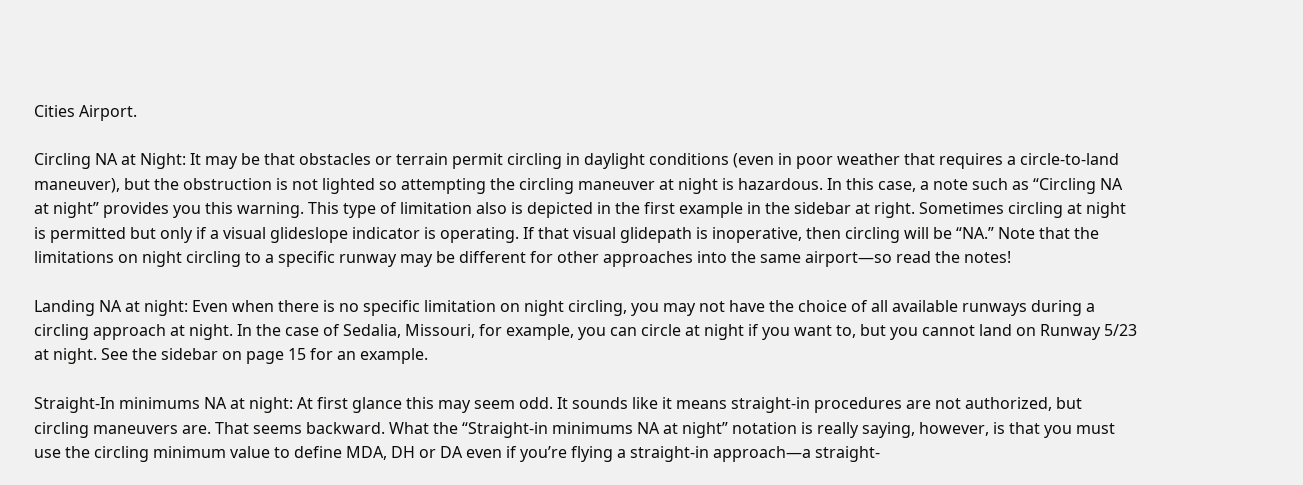Cities Airport.

Circling NA at Night: It may be that obstacles or terrain permit circling in daylight conditions (even in poor weather that requires a circle-to-land maneuver), but the obstruction is not lighted so attempting the circling maneuver at night is hazardous. In this case, a note such as “Circling NA at night” provides you this warning. This type of limitation also is depicted in the first example in the sidebar at right. Sometimes circling at night is permitted but only if a visual glideslope indicator is operating. If that visual glidepath is inoperative, then circling will be “NA.” Note that the limitations on night circling to a specific runway may be different for other approaches into the same airport—so read the notes!

Landing NA at night: Even when there is no specific limitation on night circling, you may not have the choice of all available runways during a circling approach at night. In the case of Sedalia, Missouri, for example, you can circle at night if you want to, but you cannot land on Runway 5/23 at night. See the sidebar on page 15 for an example.

Straight-In minimums NA at night: At first glance this may seem odd. It sounds like it means straight-in procedures are not authorized, but circling maneuvers are. That seems backward. What the “Straight-in minimums NA at night” notation is really saying, however, is that you must use the circling minimum value to define MDA, DH or DA even if you’re flying a straight-in approach—a straight-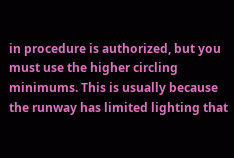in procedure is authorized, but you must use the higher circling minimums. This is usually because the runway has limited lighting that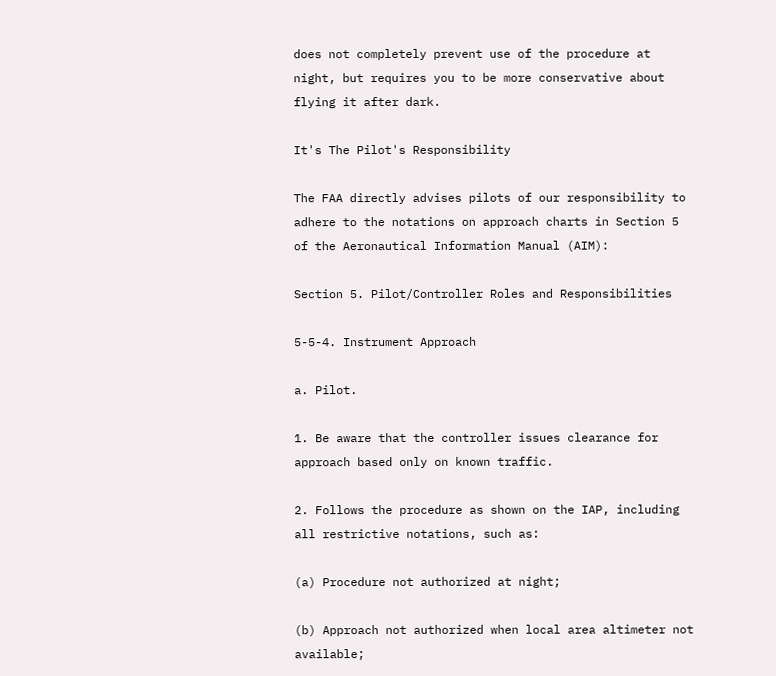does not completely prevent use of the procedure at night, but requires you to be more conservative about flying it after dark.

It's The Pilot's Responsibility

The FAA directly advises pilots of our responsibility to adhere to the notations on approach charts in Section 5 of the Aeronautical Information Manual (AIM):

Section 5. Pilot/Controller Roles and Responsibilities

5-5-4. Instrument Approach

a. Pilot.

1. Be aware that the controller issues clearance for approach based only on known traffic.

2. Follows the procedure as shown on the IAP, including all restrictive notations, such as:

(a) Procedure not authorized at night;

(b) Approach not authorized when local area altimeter not available;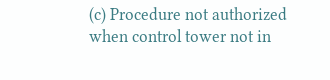(c) Procedure not authorized when control tower not in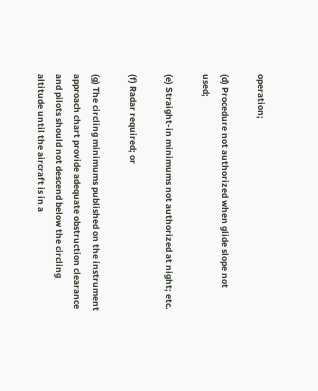operation;

(d) Procedure not authorized when glide slope not used;

(e) Straight-in minimums not authorized at night; etc.

(f) Radar required; or

(g) The circling minimums published on the instrument approach chart provide adequate obstruction clearance and pilots should not descend below the circling altitude until the aircraft is in a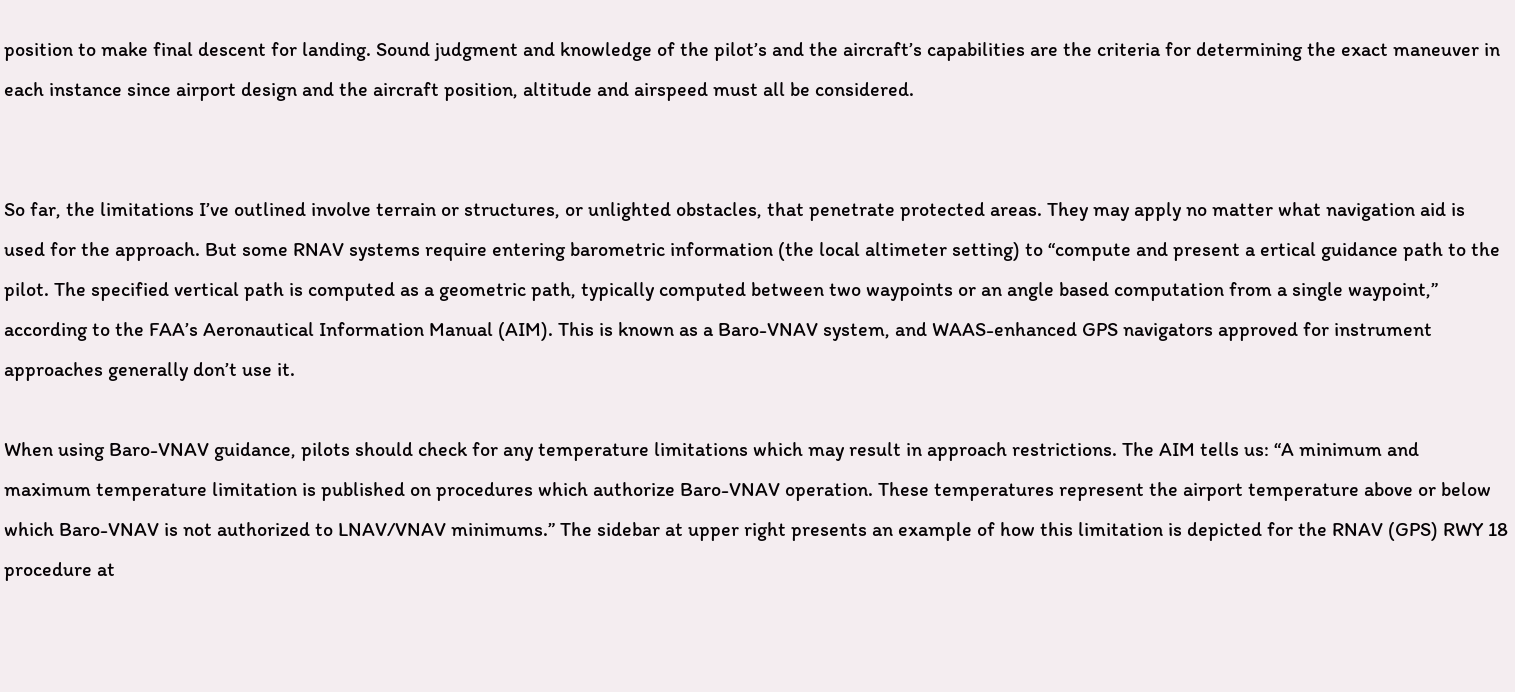position to make final descent for landing. Sound judgment and knowledge of the pilot’s and the aircraft’s capabilities are the criteria for determining the exact maneuver in each instance since airport design and the aircraft position, altitude and airspeed must all be considered.


So far, the limitations I’ve outlined involve terrain or structures, or unlighted obstacles, that penetrate protected areas. They may apply no matter what navigation aid is used for the approach. But some RNAV systems require entering barometric information (the local altimeter setting) to “compute and present a ertical guidance path to the pilot. The specified vertical path is computed as a geometric path, typically computed between two waypoints or an angle based computation from a single waypoint,” according to the FAA’s Aeronautical Information Manual (AIM). This is known as a Baro-VNAV system, and WAAS-enhanced GPS navigators approved for instrument approaches generally don’t use it.

When using Baro-VNAV guidance, pilots should check for any temperature limitations which may result in approach restrictions. The AIM tells us: “A minimum and maximum temperature limitation is published on procedures which authorize Baro-VNAV operation. These temperatures represent the airport temperature above or below which Baro-VNAV is not authorized to LNAV/VNAV minimums.” The sidebar at upper right presents an example of how this limitation is depicted for the RNAV (GPS) RWY 18 procedure at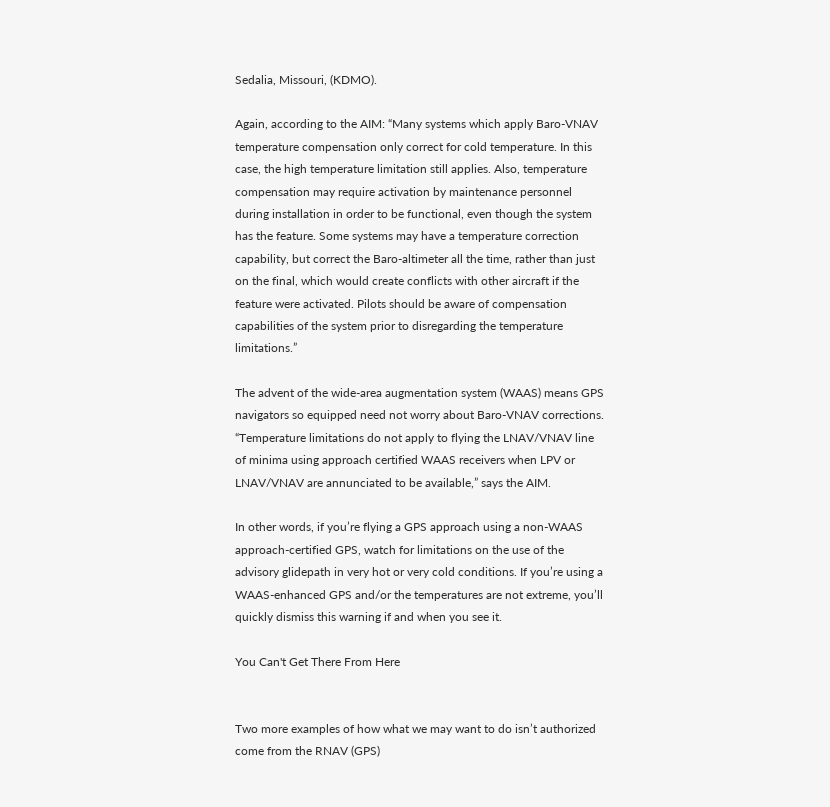Sedalia, Missouri, (KDMO).

Again, according to the AIM: “Many systems which apply Baro-VNAV temperature compensation only correct for cold temperature. In this case, the high temperature limitation still applies. Also, temperature compensation may require activation by maintenance personnel during installation in order to be functional, even though the system has the feature. Some systems may have a temperature correction capability, but correct the Baro-altimeter all the time, rather than just on the final, which would create conflicts with other aircraft if the feature were activated. Pilots should be aware of compensation capabilities of the system prior to disregarding the temperature limitations.”

The advent of the wide-area augmentation system (WAAS) means GPS navigators so equipped need not worry about Baro-VNAV corrections. “Temperature limitations do not apply to flying the LNAV/VNAV line of minima using approach certified WAAS receivers when LPV or LNAV/VNAV are annunciated to be available,” says the AIM.

In other words, if you’re flying a GPS approach using a non-WAAS approach-certified GPS, watch for limitations on the use of the advisory glidepath in very hot or very cold conditions. If you’re using a WAAS-enhanced GPS and/or the temperatures are not extreme, you’ll quickly dismiss this warning if and when you see it.

You Can't Get There From Here


Two more examples of how what we may want to do isn’t authorized come from the RNAV (GPS)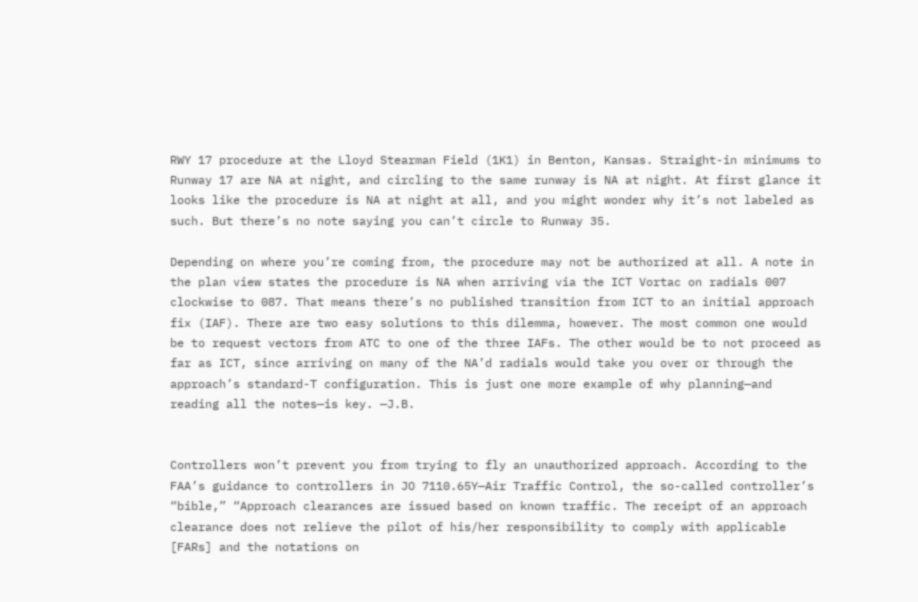RWY 17 procedure at the Lloyd Stearman Field (1K1) in Benton, Kansas. Straight-in minimums to Runway 17 are NA at night, and circling to the same runway is NA at night. At first glance it looks like the procedure is NA at night at all, and you might wonder why it’s not labeled as such. But there’s no note saying you can’t circle to Runway 35.

Depending on where you’re coming from, the procedure may not be authorized at all. A note in the plan view states the procedure is NA when arriving via the ICT Vortac on radials 007 clockwise to 087. That means there’s no published transition from ICT to an initial approach fix (IAF). There are two easy solutions to this dilemma, however. The most common one would be to request vectors from ATC to one of the three IAFs. The other would be to not proceed as far as ICT, since arriving on many of the NA’d radials would take you over or through the approach’s standard-T configuration. This is just one more example of why planning—and reading all the notes—is key. —J.B.


Controllers won’t prevent you from trying to fly an unauthorized approach. According to the FAA’s guidance to controllers in JO 7110.65Y—Air Traffic Control, the so-called controller’s “bible,” “Approach clearances are issued based on known traffic. The receipt of an approach clearance does not relieve the pilot of his/her responsibility to comply with applicable [FARs] and the notations on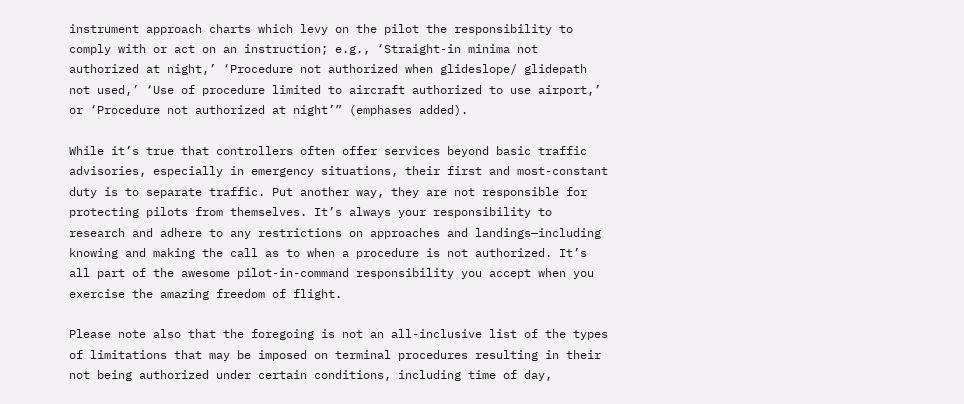instrument approach charts which levy on the pilot the responsibility to comply with or act on an instruction; e.g., ‘Straight-in minima not authorized at night,’ ‘Procedure not authorized when glideslope/ glidepath not used,’ ‘Use of procedure limited to aircraft authorized to use airport,’ or ‘Procedure not authorized at night’” (emphases added).

While it’s true that controllers often offer services beyond basic traffic advisories, especially in emergency situations, their first and most-constant duty is to separate traffic. Put another way, they are not responsible for protecting pilots from themselves. It’s always your responsibility to research and adhere to any restrictions on approaches and landings—including knowing and making the call as to when a procedure is not authorized. It’s all part of the awesome pilot-in-command responsibility you accept when you exercise the amazing freedom of flight.

Please note also that the foregoing is not an all-inclusive list of the types of limitations that may be imposed on terminal procedures resulting in their not being authorized under certain conditions, including time of day,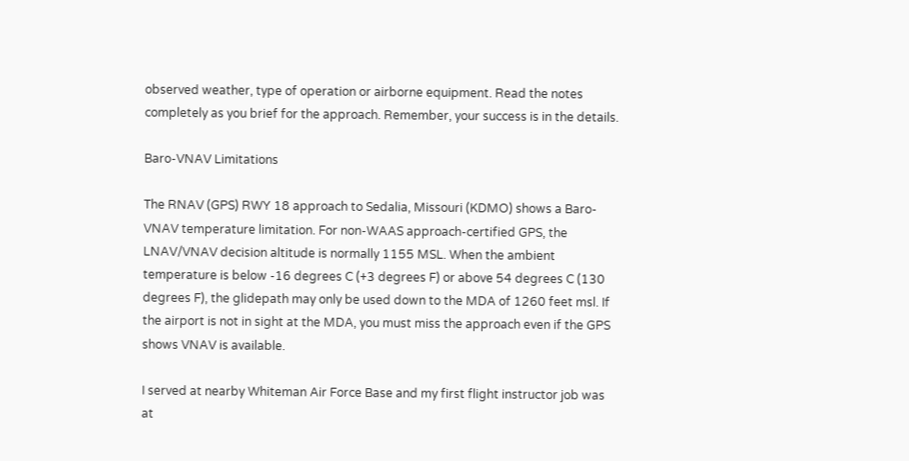observed weather, type of operation or airborne equipment. Read the notes completely as you brief for the approach. Remember, your success is in the details.

Baro-VNAV Limitations

The RNAV (GPS) RWY 18 approach to Sedalia, Missouri (KDMO) shows a Baro-VNAV temperature limitation. For non-WAAS approach-certified GPS, the LNAV/VNAV decision altitude is normally 1155 MSL. When the ambient temperature is below -16 degrees C (+3 degrees F) or above 54 degrees C (130 degrees F), the glidepath may only be used down to the MDA of 1260 feet msl. If the airport is not in sight at the MDA, you must miss the approach even if the GPS shows VNAV is available.

I served at nearby Whiteman Air Force Base and my first flight instructor job was at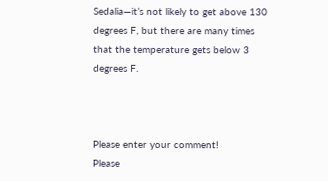Sedalia—it’s not likely to get above 130 degrees F, but there are many times that the temperature gets below 3 degrees F.



Please enter your comment!
Please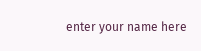enter your name here